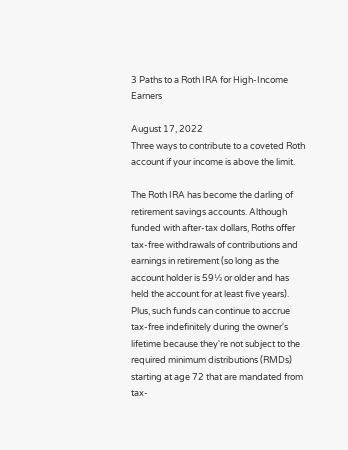3 Paths to a Roth IRA for High-Income Earners

August 17, 2022
Three ways to contribute to a coveted Roth account if your income is above the limit.

The Roth IRA has become the darling of retirement savings accounts. Although funded with after-tax dollars, Roths offer tax-free withdrawals of contributions and earnings in retirement (so long as the account holder is 59½ or older and has held the account for at least five years). Plus, such funds can continue to accrue tax-free indefinitely during the owner's lifetime because they're not subject to the required minimum distributions (RMDs) starting at age 72 that are mandated from tax-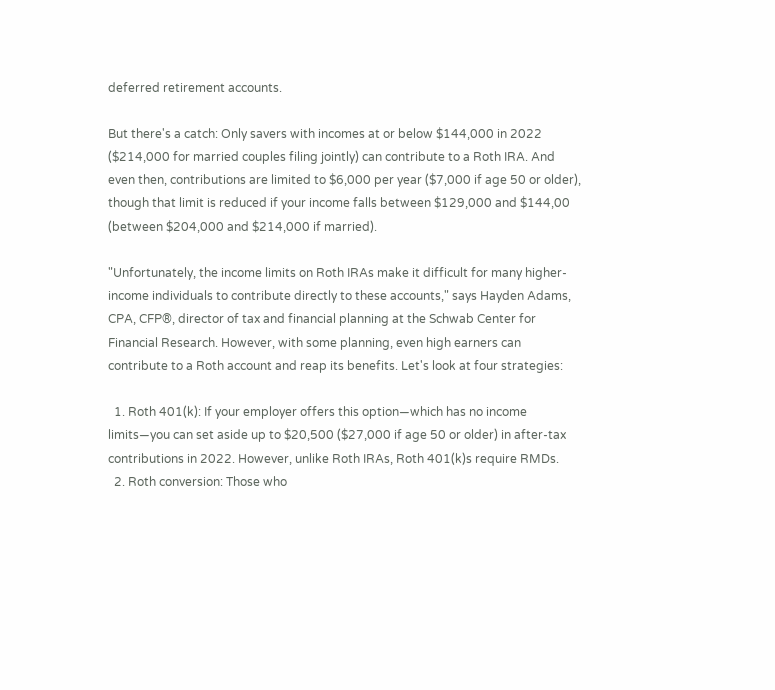deferred retirement accounts.

But there's a catch: Only savers with incomes at or below $144,000 in 2022 ($214,000 for married couples filing jointly) can contribute to a Roth IRA. And even then, contributions are limited to $6,000 per year ($7,000 if age 50 or older), though that limit is reduced if your income falls between $129,000 and $144,00 (between $204,000 and $214,000 if married).

"Unfortunately, the income limits on Roth IRAs make it difficult for many higher-income individuals to contribute directly to these accounts," says Hayden Adams, CPA, CFP®, director of tax and financial planning at the Schwab Center for Financial Research. However, with some planning, even high earners can contribute to a Roth account and reap its benefits. Let's look at four strategies:

  1. Roth 401(k): If your employer offers this option—which has no income limits—you can set aside up to $20,500 ($27,000 if age 50 or older) in after-tax contributions in 2022. However, unlike Roth IRAs, Roth 401(k)s require RMDs.
  2. Roth conversion: Those who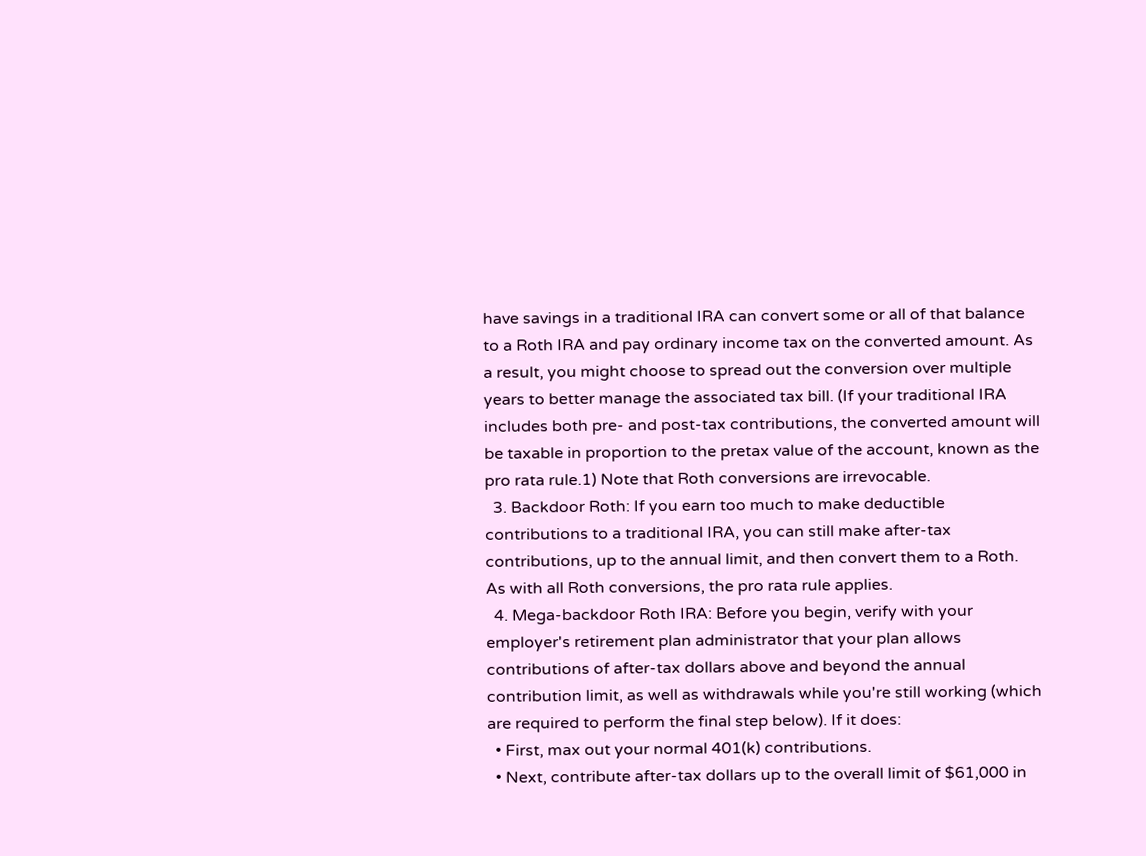have savings in a traditional IRA can convert some or all of that balance to a Roth IRA and pay ordinary income tax on the converted amount. As a result, you might choose to spread out the conversion over multiple years to better manage the associated tax bill. (If your traditional IRA includes both pre- and post-tax contributions, the converted amount will be taxable in proportion to the pretax value of the account, known as the pro rata rule.1) Note that Roth conversions are irrevocable.
  3. Backdoor Roth: If you earn too much to make deductible contributions to a traditional IRA, you can still make after-tax contributions, up to the annual limit, and then convert them to a Roth. As with all Roth conversions, the pro rata rule applies.
  4. Mega-backdoor Roth IRA: Before you begin, verify with your employer's retirement plan administrator that your plan allows contributions of after-tax dollars above and beyond the annual contribution limit, as well as withdrawals while you're still working (which are required to perform the final step below). If it does:
  • First, max out your normal 401(k) contributions.
  • Next, contribute after-tax dollars up to the overall limit of $61,000 in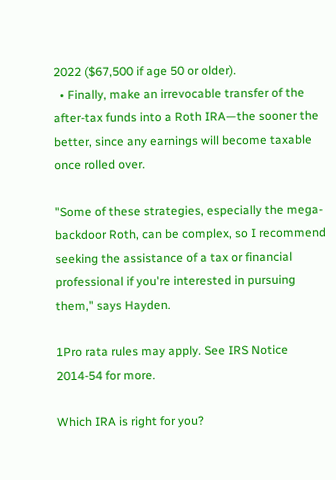2022 ($67,500 if age 50 or older).
  • Finally, make an irrevocable transfer of the after-tax funds into a Roth IRA—the sooner the better, since any earnings will become taxable once rolled over.

"Some of these strategies, especially the mega-backdoor Roth, can be complex, so I recommend seeking the assistance of a tax or financial professional if you're interested in pursuing them," says Hayden.

1Pro rata rules may apply. See IRS Notice 2014-54 for more.

Which IRA is right for you?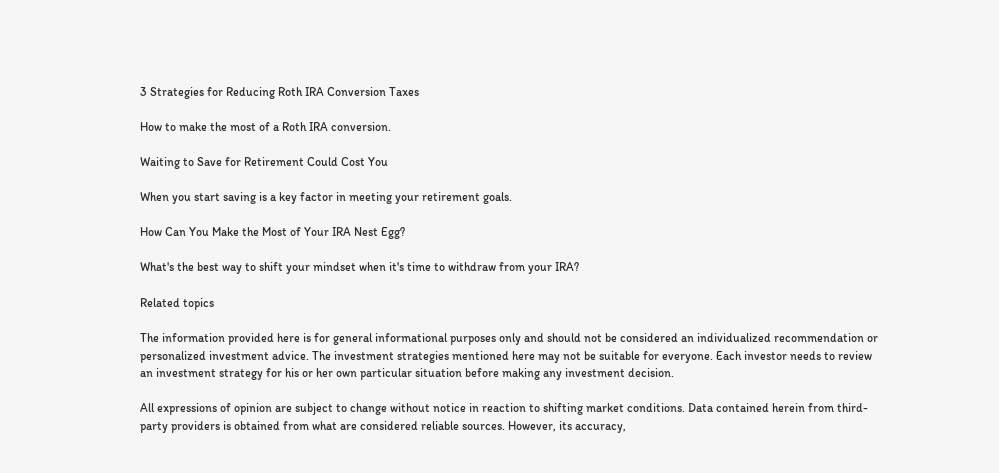3 Strategies for Reducing Roth IRA Conversion Taxes

How to make the most of a Roth IRA conversion.

Waiting to Save for Retirement Could Cost You

When you start saving is a key factor in meeting your retirement goals.

How Can You Make the Most of Your IRA Nest Egg?

What's the best way to shift your mindset when it's time to withdraw from your IRA?

Related topics

The information provided here is for general informational purposes only and should not be considered an individualized recommendation or personalized investment advice. The investment strategies mentioned here may not be suitable for everyone. Each investor needs to review an investment strategy for his or her own particular situation before making any investment decision.

All expressions of opinion are subject to change without notice in reaction to shifting market conditions. Data contained herein from third-party providers is obtained from what are considered reliable sources. However, its accuracy,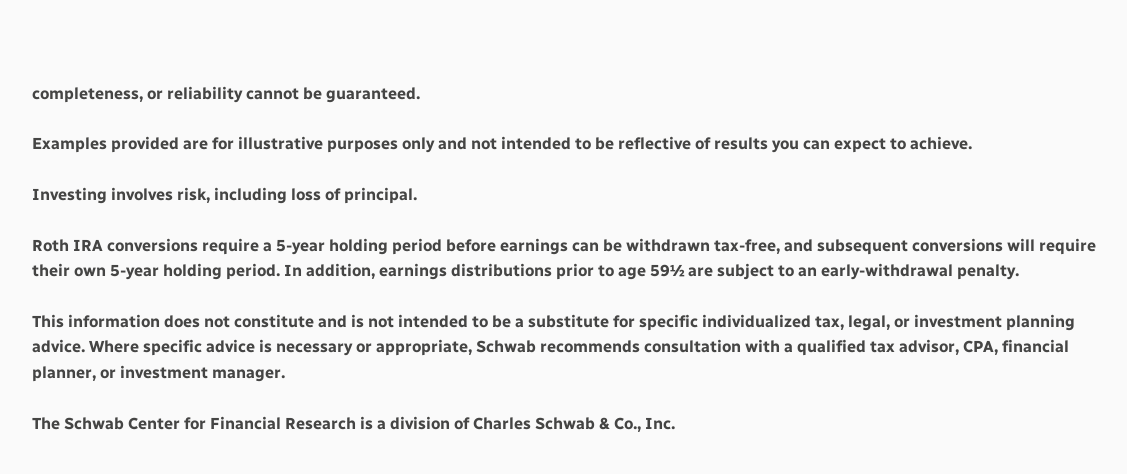completeness, or reliability cannot be guaranteed.

Examples provided are for illustrative purposes only and not intended to be reflective of results you can expect to achieve.

Investing involves risk, including loss of principal.

Roth IRA conversions require a 5‐year holding period before earnings can be withdrawn tax-free, and subsequent conversions will require their own 5‐year holding period. In addition, earnings distributions prior to age 59½ are subject to an early-withdrawal penalty.

This information does not constitute and is not intended to be a substitute for specific individualized tax, legal, or investment planning advice. Where specific advice is necessary or appropriate, Schwab recommends consultation with a qualified tax advisor, CPA, financial planner, or investment manager.

The Schwab Center for Financial Research is a division of Charles Schwab & Co., Inc.